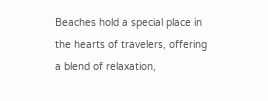Beaches hold a special place in the hearts of travelers, offering a blend of relaxation,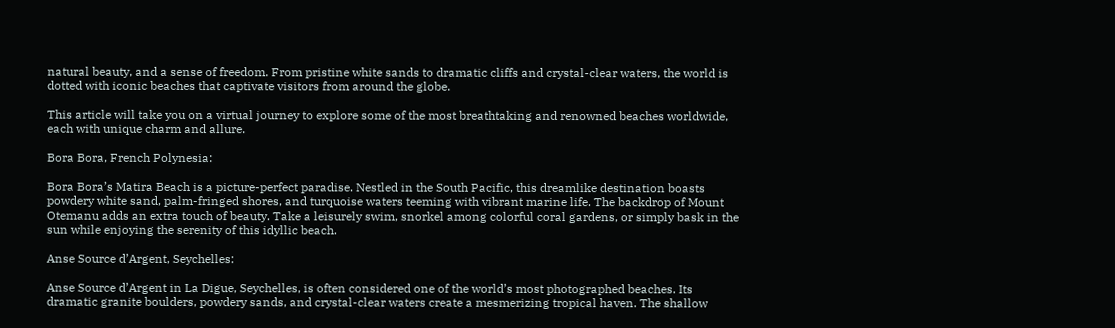natural beauty, and a sense of freedom. From pristine white sands to dramatic cliffs and crystal-clear waters, the world is dotted with iconic beaches that captivate visitors from around the globe.

This article will take you on a virtual journey to explore some of the most breathtaking and renowned beaches worldwide, each with unique charm and allure.

Bora Bora, French Polynesia:

Bora Bora’s Matira Beach is a picture-perfect paradise. Nestled in the South Pacific, this dreamlike destination boasts powdery white sand, palm-fringed shores, and turquoise waters teeming with vibrant marine life. The backdrop of Mount Otemanu adds an extra touch of beauty. Take a leisurely swim, snorkel among colorful coral gardens, or simply bask in the sun while enjoying the serenity of this idyllic beach.

Anse Source d’Argent, Seychelles:

Anse Source d’Argent in La Digue, Seychelles, is often considered one of the world’s most photographed beaches. Its dramatic granite boulders, powdery sands, and crystal-clear waters create a mesmerizing tropical haven. The shallow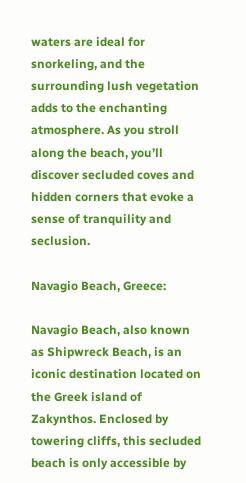waters are ideal for snorkeling, and the surrounding lush vegetation adds to the enchanting atmosphere. As you stroll along the beach, you’ll discover secluded coves and hidden corners that evoke a sense of tranquility and seclusion.

Navagio Beach, Greece:

Navagio Beach, also known as Shipwreck Beach, is an iconic destination located on the Greek island of Zakynthos. Enclosed by towering cliffs, this secluded beach is only accessible by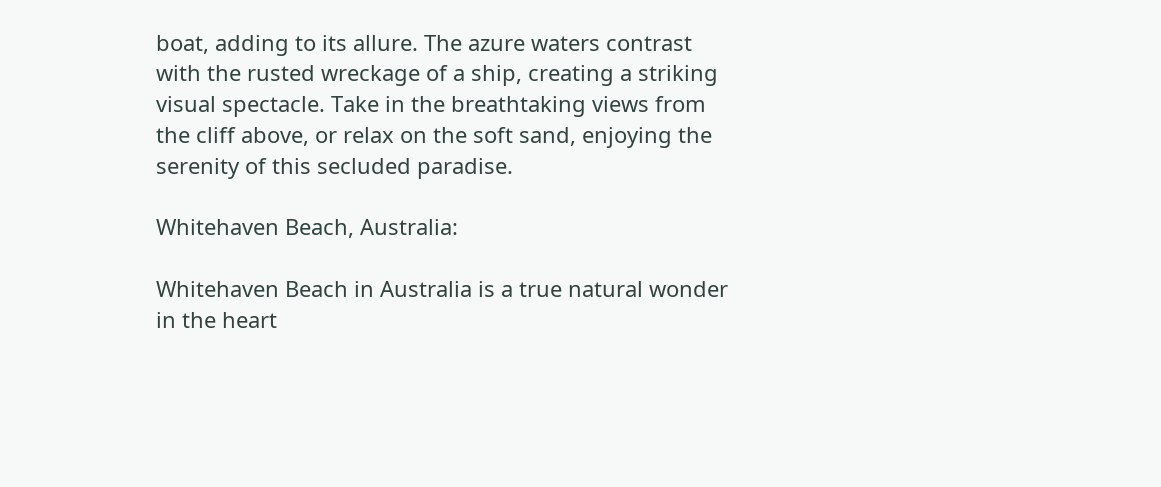boat, adding to its allure. The azure waters contrast with the rusted wreckage of a ship, creating a striking visual spectacle. Take in the breathtaking views from the cliff above, or relax on the soft sand, enjoying the serenity of this secluded paradise.

Whitehaven Beach, Australia:

Whitehaven Beach in Australia is a true natural wonder in the heart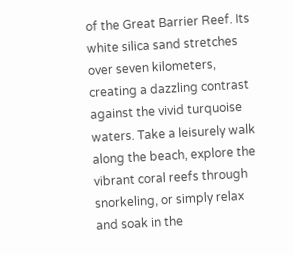of the Great Barrier Reef. Its white silica sand stretches over seven kilometers, creating a dazzling contrast against the vivid turquoise waters. Take a leisurely walk along the beach, explore the vibrant coral reefs through snorkeling, or simply relax and soak in the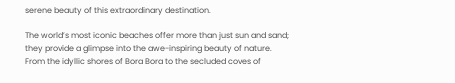serene beauty of this extraordinary destination.

The world’s most iconic beaches offer more than just sun and sand; they provide a glimpse into the awe-inspiring beauty of nature. From the idyllic shores of Bora Bora to the secluded coves of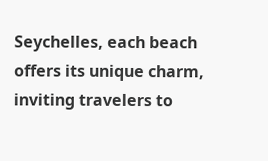Seychelles, each beach offers its unique charm, inviting travelers to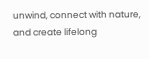unwind, connect with nature, and create lifelong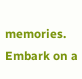memories. Embark on a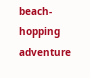beach-hopping adventure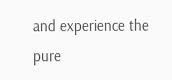and experience the pure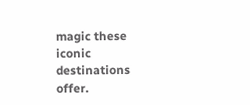magic these iconic destinations offer.